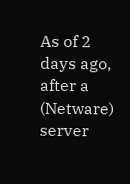As of 2 days ago, after a (Netware) server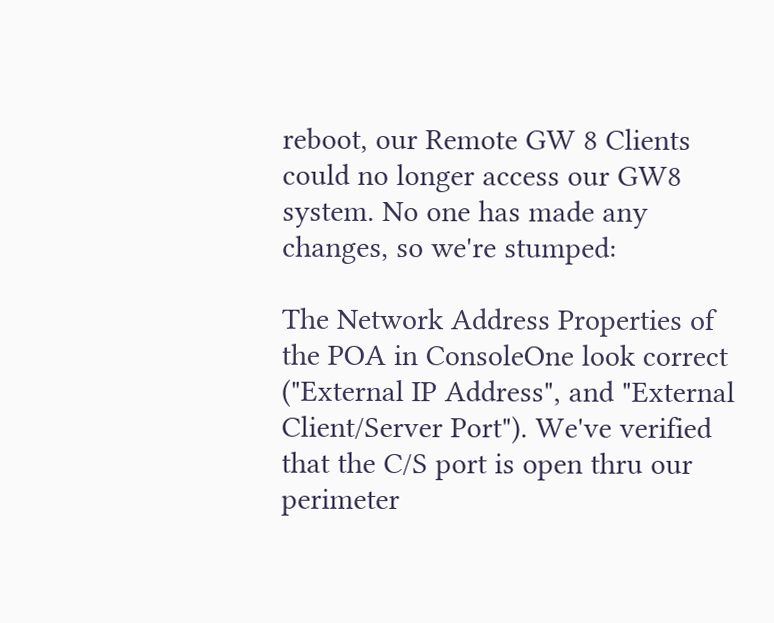reboot, our Remote GW 8 Clients could no longer access our GW8 system. No one has made any changes, so we're stumped:

The Network Address Properties of the POA in ConsoleOne look correct ("External IP Address", and "External Client/Server Port"). We've verified that the C/S port is open thru our perimeter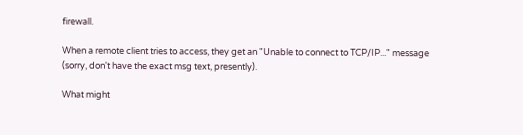firewall.

When a remote client tries to access, they get an "Unable to connect to TCP/IP..." message (sorry, don't have the exact msg text, presently).

What might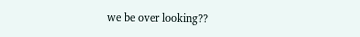we be over looking??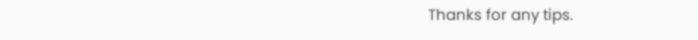Thanks for any tips.